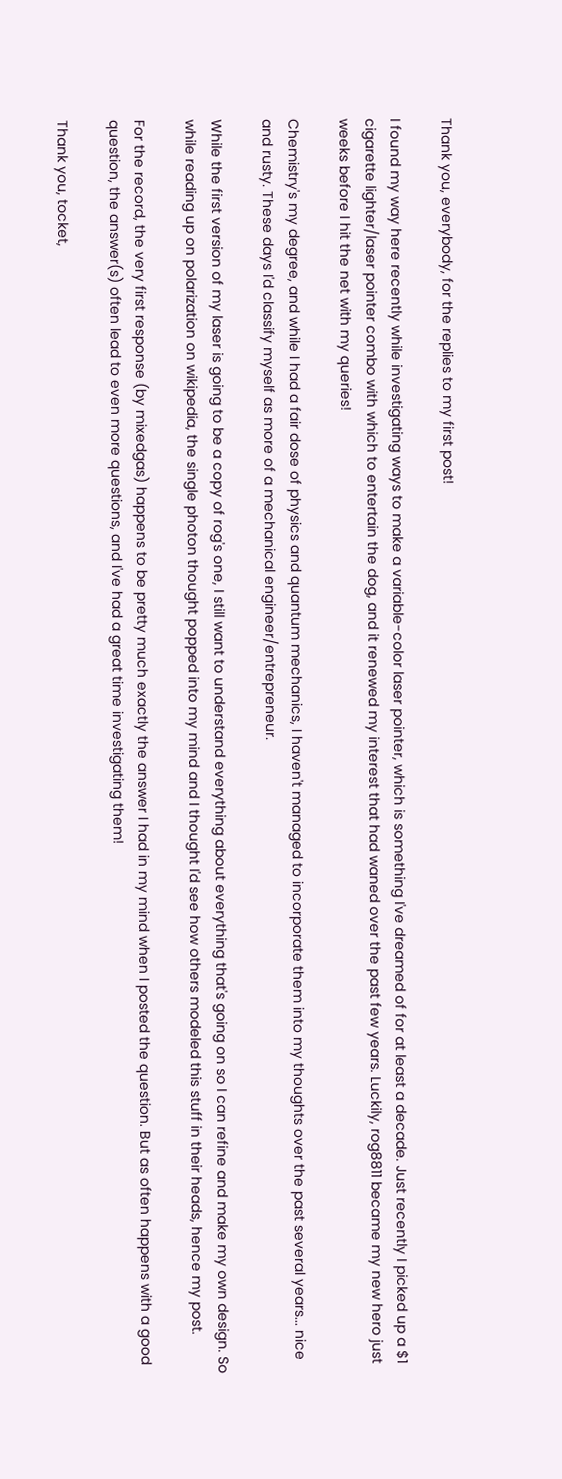Thank you, everybody, for the replies to my first post!

I found my way here recently while investigating ways to make a variable-color laser pointer, which is something I've dreamed of for at least a decade. Just recently I picked up a $1 cigarette lighter/laser pointer combo with which to entertain the dog, and it renewed my interest that had waned over the past few years. Luckily, rog8811 became my new hero just weeks before I hit the net with my queries!

Chemistry's my degree, and while I had a fair dose of physics and quantum mechanics, I haven't managed to incorporate them into my thoughts over the past several years... nice and rusty. These days I'd classify myself as more of a mechanical engineer/entrepreneur.

While the first version of my laser is going to be a copy of rog's one, I still want to understand everything about everything that's going on so I can refine and make my own design. So while reading up on polarization on wikipedia, the single photon thought popped into my mind and I thought I'd see how others modeled this stuff in their heads, hence my post.

For the record, the very first response (by mixedgas) happens to be pretty much exactly the answer I had in my mind when I posted the question. But as often happens with a good question, the answer(s) often lead to even more questions, and I've had a great time investigating them!

Thank you, tocket,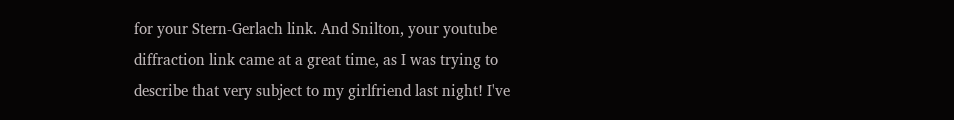for your Stern-Gerlach link. And Snilton, your youtube diffraction link came at a great time, as I was trying to describe that very subject to my girlfriend last night! I've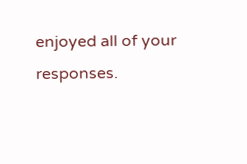enjoyed all of your responses.